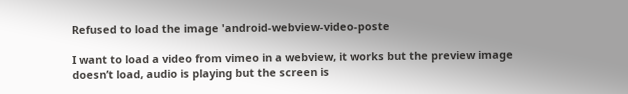Refused to load the image 'android-webview-video-poste

I want to load a video from vimeo in a webview, it works but the preview image doesn’t load, audio is playing but the screen is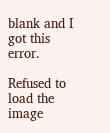blank and I got this error.

Refused to load the image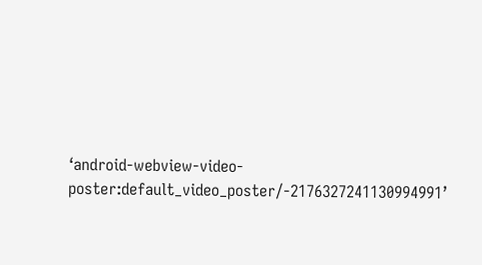‘android-webview-video-poster:default_video_poster/-2176327241130994991’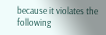because it violates the following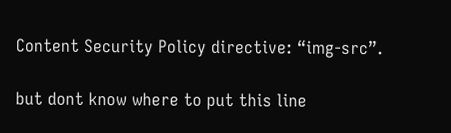Content Security Policy directive: “img-src”.

but dont know where to put this line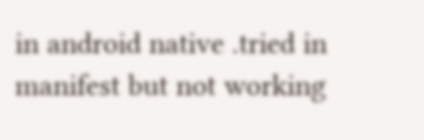in android native .tried in manifest but not working